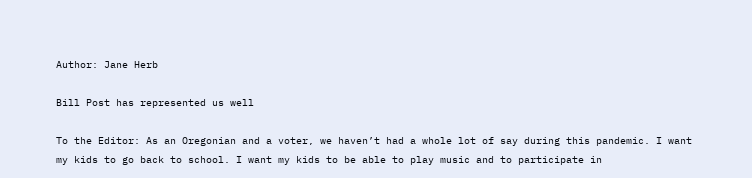Author: Jane Herb

Bill Post has represented us well

To the Editor: As an Oregonian and a voter, we haven’t had a whole lot of say during this pandemic. I want my kids to go back to school. I want my kids to be able to play music and to participate in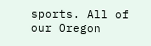sports. All of our Oregon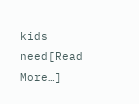kids need[Read More…]